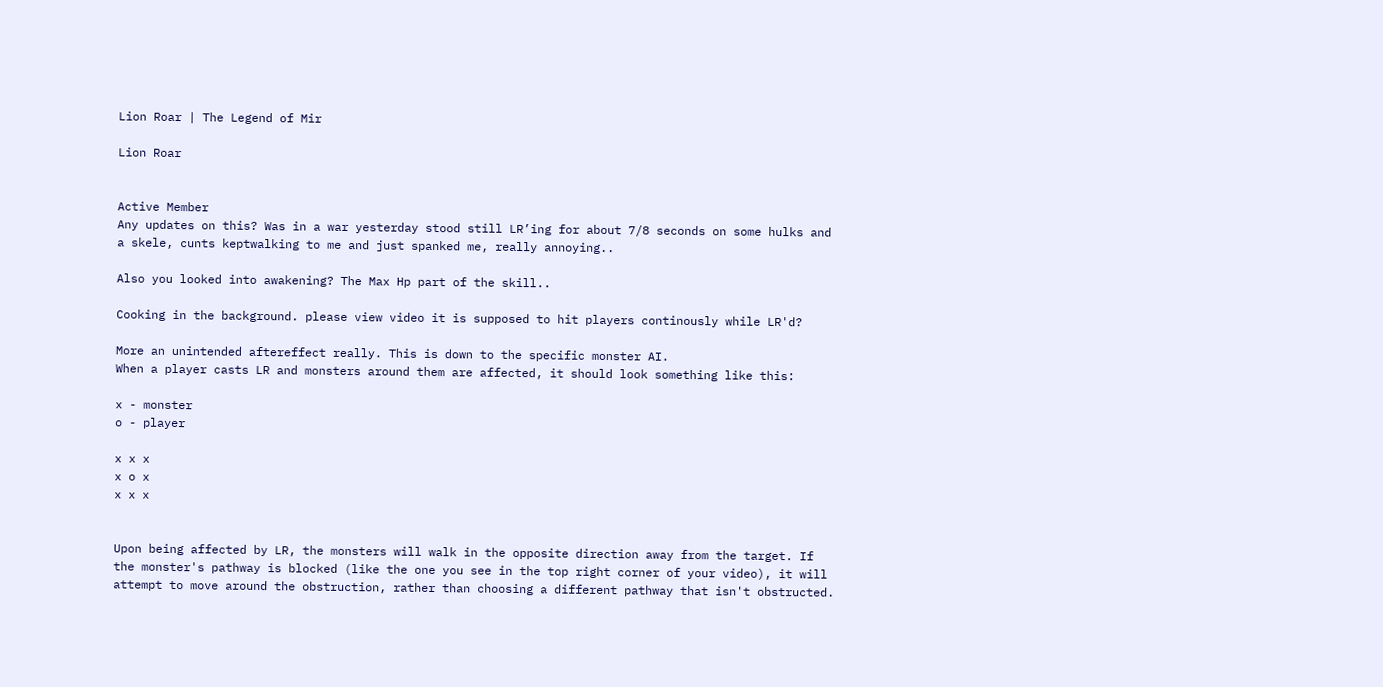Lion Roar | The Legend of Mir

Lion Roar


Active Member
Any updates on this? Was in a war yesterday stood still LR’ing for about 7/8 seconds on some hulks and a skele, cunts keptwalking to me and just spanked me, really annoying..

Also you looked into awakening? The Max Hp part of the skill..

Cooking in the background. please view video it is supposed to hit players continously while LR'd?

More an unintended aftereffect really. This is down to the specific monster AI.
When a player casts LR and monsters around them are affected, it should look something like this:

x - monster
o - player

x x x
x o x
x x x


Upon being affected by LR, the monsters will walk in the opposite direction away from the target. If the monster's pathway is blocked (like the one you see in the top right corner of your video), it will attempt to move around the obstruction, rather than choosing a different pathway that isn't obstructed.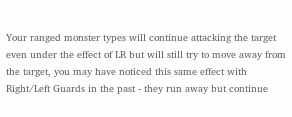Your ranged monster types will continue attacking the target even under the effect of LR but will still try to move away from the target, you may have noticed this same effect with Right/Left Guards in the past - they run away but continue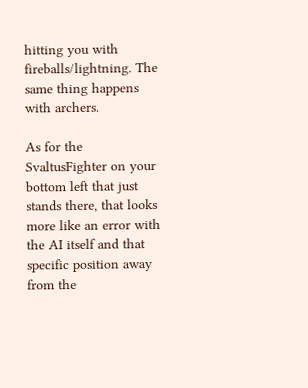hitting you with fireballs/lightning. The same thing happens with archers.

As for the SvaltusFighter on your bottom left that just stands there, that looks more like an error with the AI itself and that specific position away from the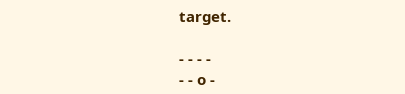target.

- - - -
- - o -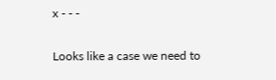x - - -

Looks like a case we need to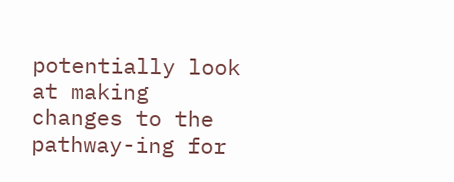potentially look at making changes to the pathway-ing for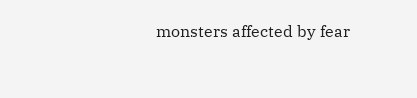monsters affected by fear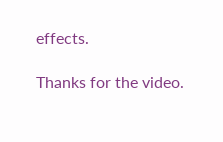effects.

Thanks for the video.